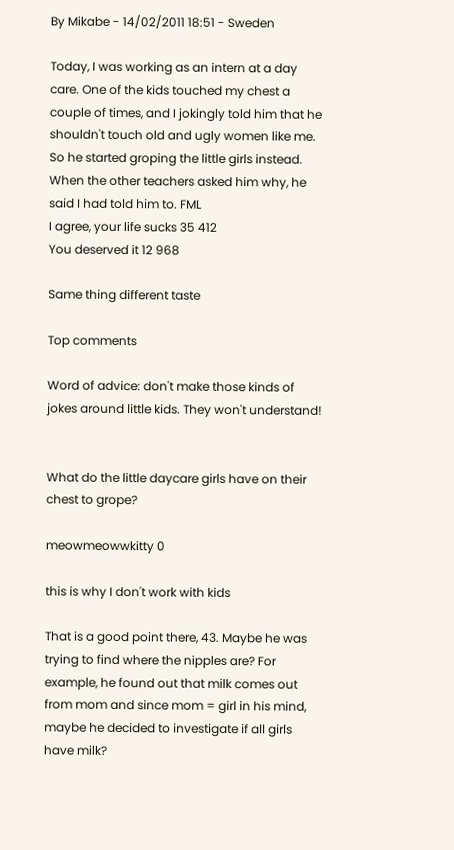By Mikabe - 14/02/2011 18:51 - Sweden

Today, I was working as an intern at a day care. One of the kids touched my chest a couple of times, and I jokingly told him that he shouldn't touch old and ugly women like me. So he started groping the little girls instead. When the other teachers asked him why, he said I had told him to. FML
I agree, your life sucks 35 412
You deserved it 12 968

Same thing different taste

Top comments

Word of advice: don't make those kinds of jokes around little kids. They won't understand!


What do the little daycare girls have on their chest to grope?

meowmeowwkitty 0

this is why I don't work with kids

That is a good point there, 43. Maybe he was trying to find where the nipples are? For example, he found out that milk comes out from mom and since mom = girl in his mind, maybe he decided to investigate if all girls have milk?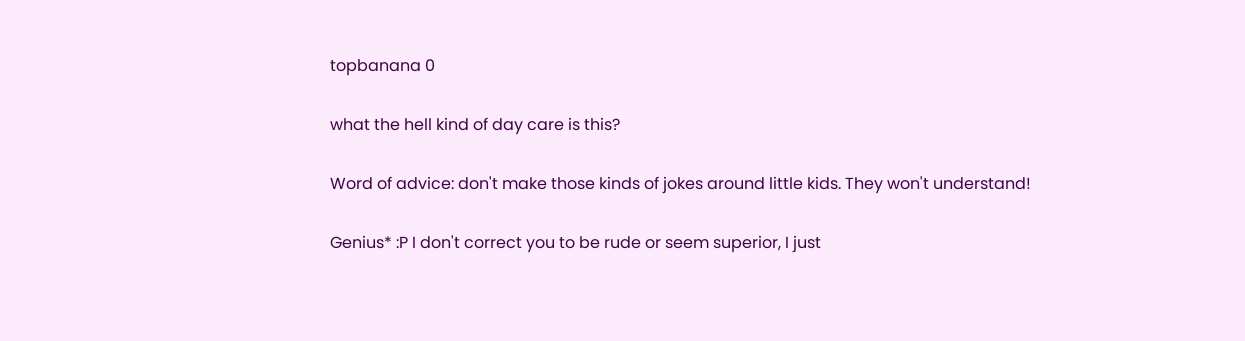topbanana 0

what the hell kind of day care is this?

Word of advice: don't make those kinds of jokes around little kids. They won't understand!

Genius* :P I don't correct you to be rude or seem superior, I just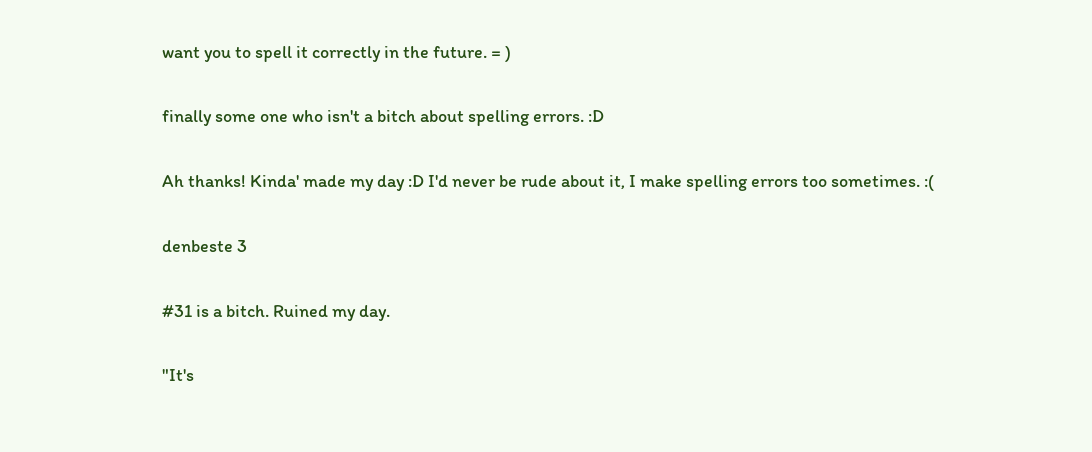want you to spell it correctly in the future. = )

finally some one who isn't a bitch about spelling errors. :D

Ah thanks! Kinda' made my day :D I'd never be rude about it, I make spelling errors too sometimes. :(

denbeste 3

#31 is a bitch. Ruined my day.

"It's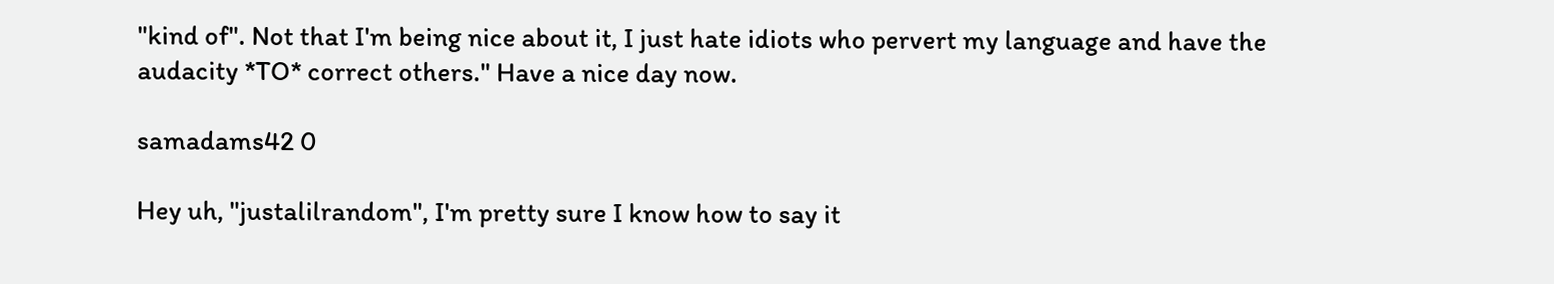"kind of". Not that I'm being nice about it, I just hate idiots who pervert my language and have the audacity *TO* correct others." Have a nice day now.

samadams42 0

Hey uh, "justalilrandom", I'm pretty sure I know how to say it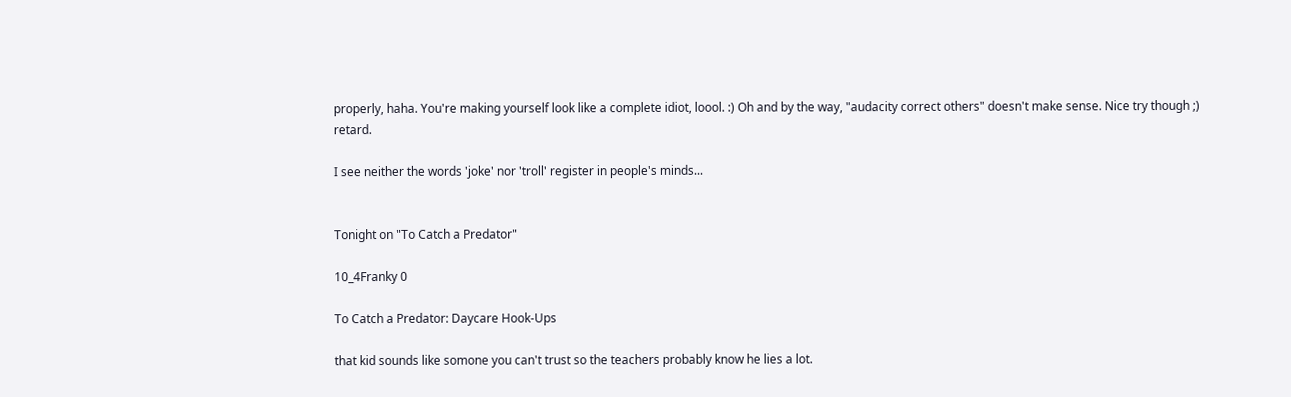properly, haha. You're making yourself look like a complete idiot, loool. :) Oh and by the way, "audacity correct others" doesn't make sense. Nice try though ;) retard.

I see neither the words 'joke' nor 'troll' register in people's minds...


Tonight on "To Catch a Predator"

10_4Franky 0

To Catch a Predator: Daycare Hook-Ups

that kid sounds like somone you can't trust so the teachers probably know he lies a lot.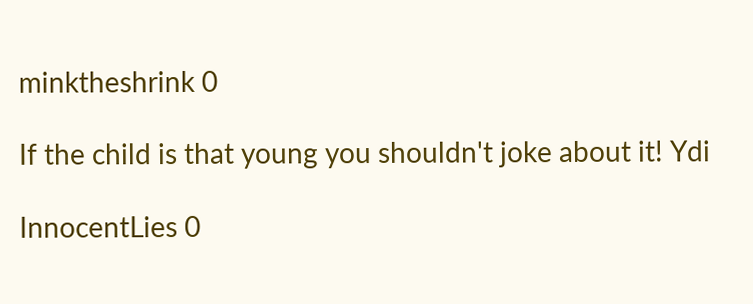minktheshrink 0

If the child is that young you shouldn't joke about it! Ydi

InnocentLies 0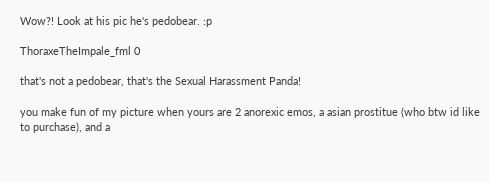Wow?! Look at his pic he's pedobear. :p

ThoraxeTheImpale_fml 0

that's not a pedobear, that's the Sexual Harassment Panda!

you make fun of my picture when yours are 2 anorexic emos, a asian prostitue (who btw id like to purchase), and a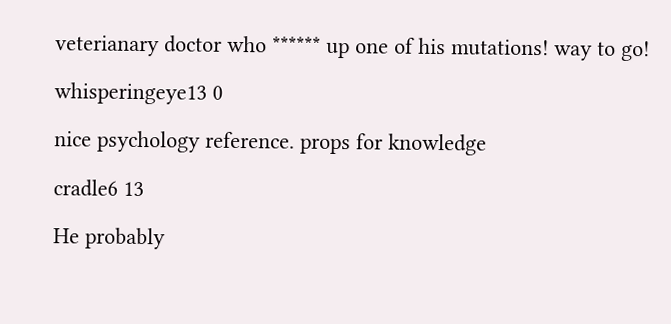veterianary doctor who ****** up one of his mutations! way to go!

whisperingeye13 0

nice psychology reference. props for knowledge

cradle6 13

He probably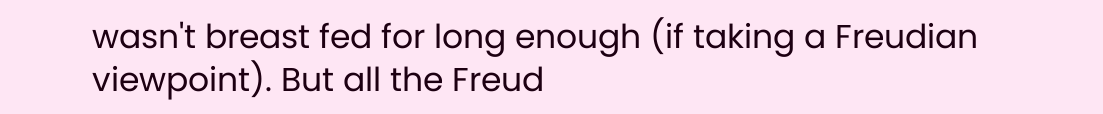wasn't breast fed for long enough (if taking a Freudian viewpoint). But all the Freud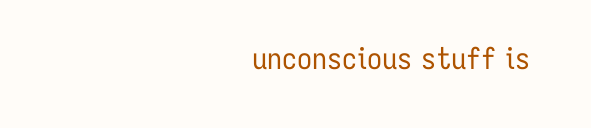unconscious stuff is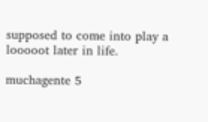supposed to come into play a looooot later in life.

muchagente 5